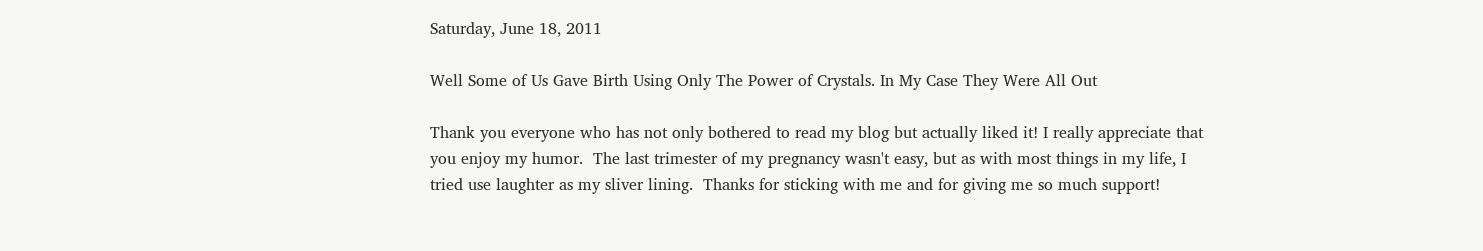Saturday, June 18, 2011

Well Some of Us Gave Birth Using Only The Power of Crystals. In My Case They Were All Out

Thank you everyone who has not only bothered to read my blog but actually liked it! I really appreciate that you enjoy my humor.  The last trimester of my pregnancy wasn't easy, but as with most things in my life, I tried use laughter as my sliver lining.  Thanks for sticking with me and for giving me so much support!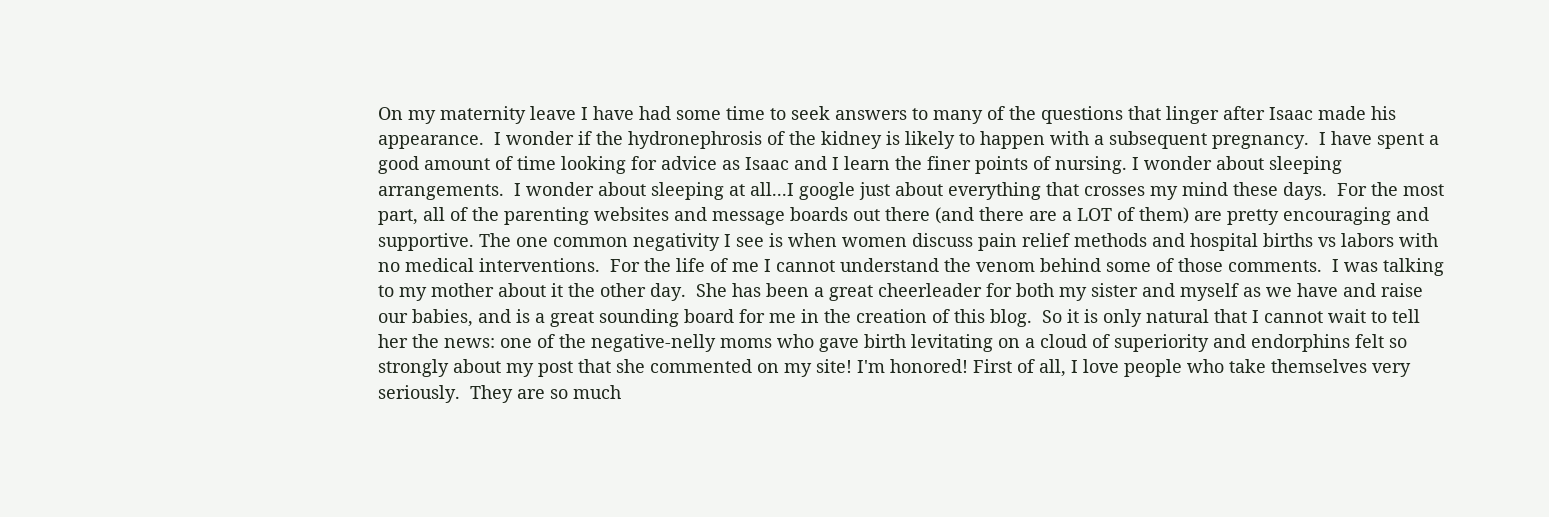On my maternity leave I have had some time to seek answers to many of the questions that linger after Isaac made his appearance.  I wonder if the hydronephrosis of the kidney is likely to happen with a subsequent pregnancy.  I have spent a good amount of time looking for advice as Isaac and I learn the finer points of nursing. I wonder about sleeping arrangements.  I wonder about sleeping at all...I google just about everything that crosses my mind these days.  For the most part, all of the parenting websites and message boards out there (and there are a LOT of them) are pretty encouraging and supportive. The one common negativity I see is when women discuss pain relief methods and hospital births vs labors with no medical interventions.  For the life of me I cannot understand the venom behind some of those comments.  I was talking to my mother about it the other day.  She has been a great cheerleader for both my sister and myself as we have and raise our babies, and is a great sounding board for me in the creation of this blog.  So it is only natural that I cannot wait to tell her the news: one of the negative-nelly moms who gave birth levitating on a cloud of superiority and endorphins felt so strongly about my post that she commented on my site! I'm honored! First of all, I love people who take themselves very seriously.  They are so much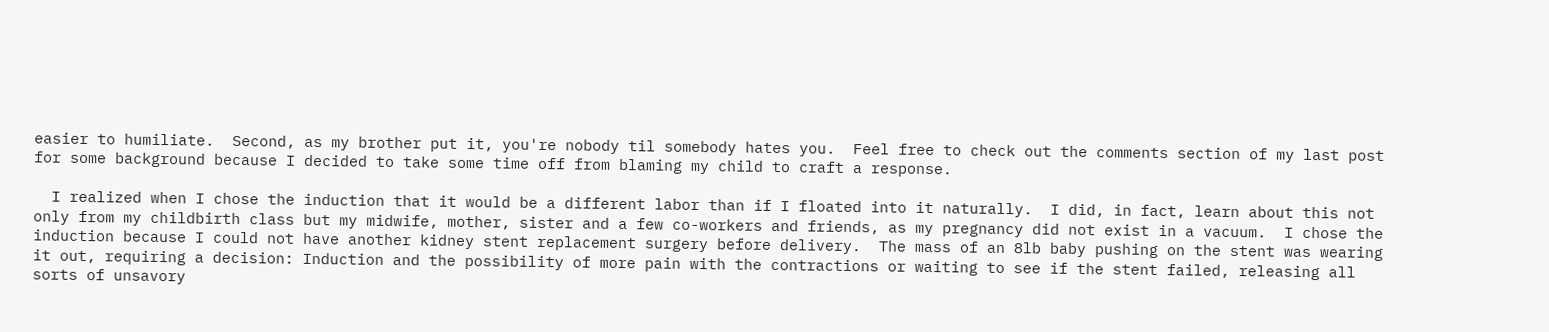easier to humiliate.  Second, as my brother put it, you're nobody til somebody hates you.  Feel free to check out the comments section of my last post for some background because I decided to take some time off from blaming my child to craft a response.

  I realized when I chose the induction that it would be a different labor than if I floated into it naturally.  I did, in fact, learn about this not only from my childbirth class but my midwife, mother, sister and a few co-workers and friends, as my pregnancy did not exist in a vacuum.  I chose the induction because I could not have another kidney stent replacement surgery before delivery.  The mass of an 8lb baby pushing on the stent was wearing it out, requiring a decision: Induction and the possibility of more pain with the contractions or waiting to see if the stent failed, releasing all sorts of unsavory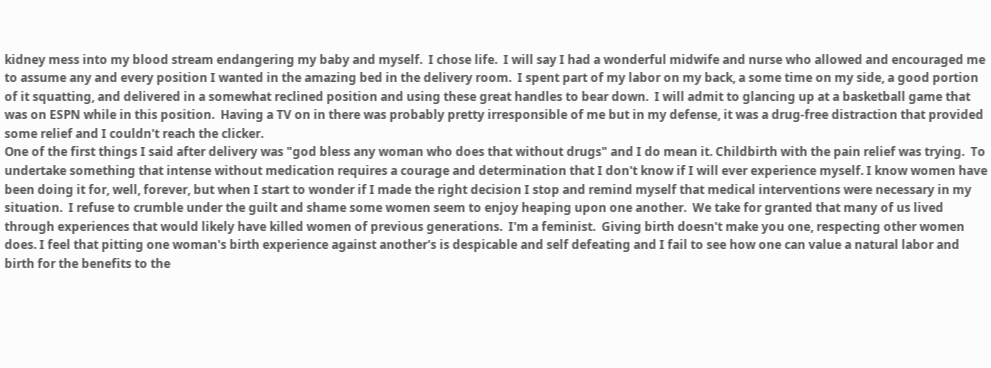kidney mess into my blood stream endangering my baby and myself.  I chose life.  I will say I had a wonderful midwife and nurse who allowed and encouraged me to assume any and every position I wanted in the amazing bed in the delivery room.  I spent part of my labor on my back, a some time on my side, a good portion of it squatting, and delivered in a somewhat reclined position and using these great handles to bear down.  I will admit to glancing up at a basketball game that was on ESPN while in this position.  Having a TV on in there was probably pretty irresponsible of me but in my defense, it was a drug-free distraction that provided some relief and I couldn't reach the clicker.
One of the first things I said after delivery was "god bless any woman who does that without drugs" and I do mean it. Childbirth with the pain relief was trying.  To undertake something that intense without medication requires a courage and determination that I don't know if I will ever experience myself. I know women have been doing it for, well, forever, but when I start to wonder if I made the right decision I stop and remind myself that medical interventions were necessary in my situation.  I refuse to crumble under the guilt and shame some women seem to enjoy heaping upon one another.  We take for granted that many of us lived through experiences that would likely have killed women of previous generations.  I'm a feminist.  Giving birth doesn't make you one, respecting other women does. I feel that pitting one woman's birth experience against another's is despicable and self defeating and I fail to see how one can value a natural labor and birth for the benefits to the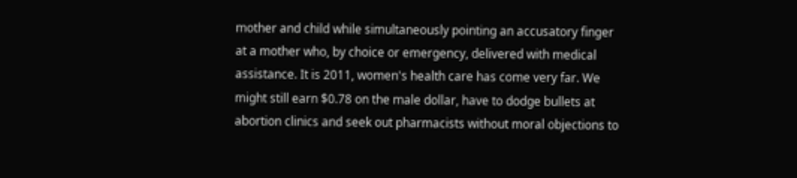mother and child while simultaneously pointing an accusatory finger at a mother who, by choice or emergency, delivered with medical assistance. It is 2011, women's health care has come very far. We might still earn $0.78 on the male dollar, have to dodge bullets at abortion clinics and seek out pharmacists without moral objections to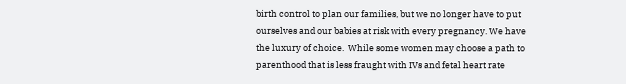birth control to plan our families, but we no longer have to put ourselves and our babies at risk with every pregnancy. We have the luxury of choice.  While some women may choose a path to parenthood that is less fraught with IVs and fetal heart rate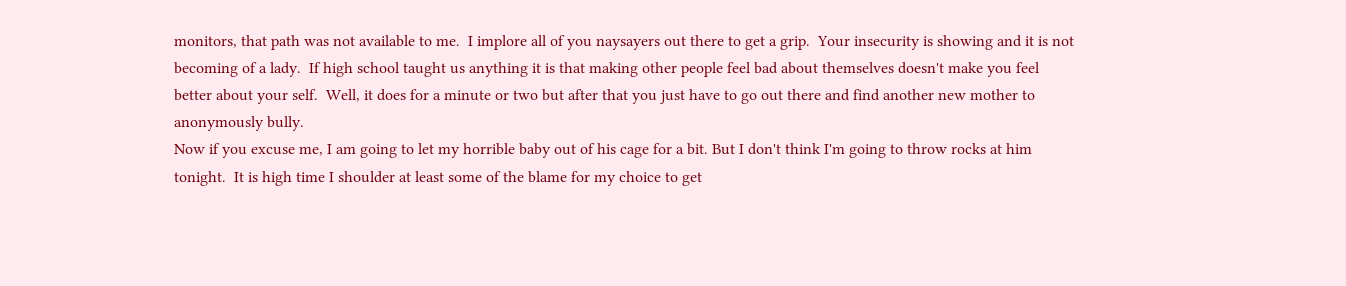monitors, that path was not available to me.  I implore all of you naysayers out there to get a grip.  Your insecurity is showing and it is not becoming of a lady.  If high school taught us anything it is that making other people feel bad about themselves doesn't make you feel better about your self.  Well, it does for a minute or two but after that you just have to go out there and find another new mother to anonymously bully.
Now if you excuse me, I am going to let my horrible baby out of his cage for a bit. But I don't think I'm going to throw rocks at him tonight.  It is high time I shoulder at least some of the blame for my choice to get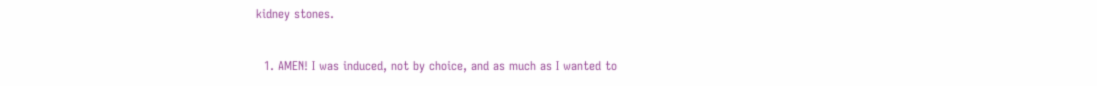kidney stones.


  1. AMEN! I was induced, not by choice, and as much as I wanted to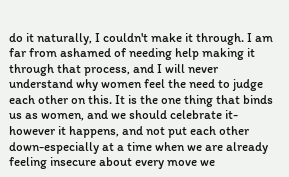do it naturally, I couldn't make it through. I am far from ashamed of needing help making it through that process, and I will never understand why women feel the need to judge each other on this. It is the one thing that binds us as women, and we should celebrate it-however it happens, and not put each other down-especially at a time when we are already feeling insecure about every move we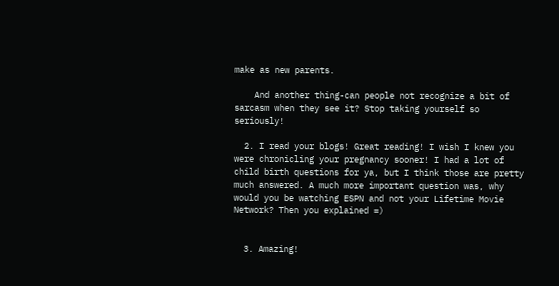make as new parents.

    And another thing-can people not recognize a bit of sarcasm when they see it? Stop taking yourself so seriously!

  2. I read your blogs! Great reading! I wish I knew you were chronicling your pregnancy sooner! I had a lot of child birth questions for ya, but I think those are pretty much answered. A much more important question was, why would you be watching ESPN and not your Lifetime Movie Network? Then you explained =)


  3. Amazing!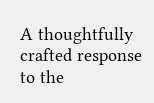A thoughtfully crafted response to the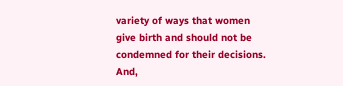variety of ways that women give birth and should not be condemned for their decisions. And,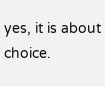yes, it is about choice.